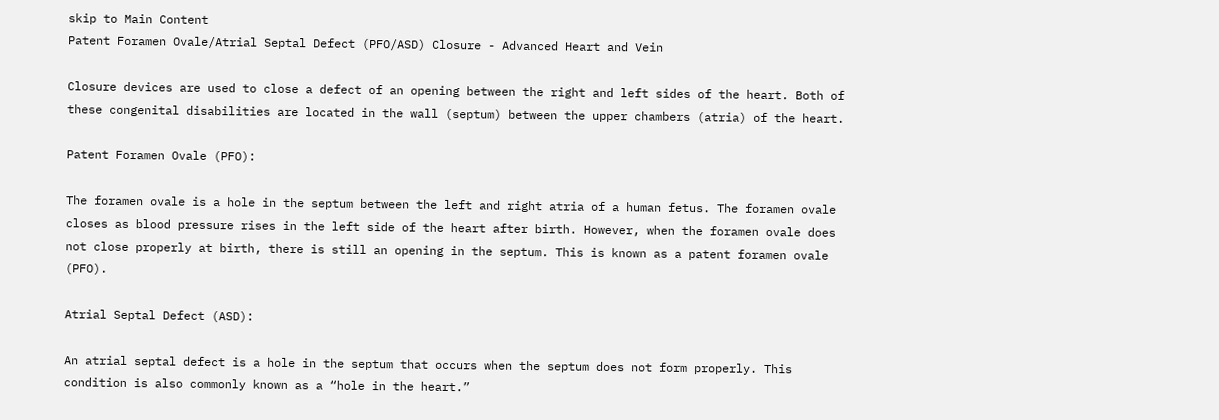skip to Main Content
Patent Foramen Ovale/Atrial Septal Defect (PFO/ASD) Closure - Advanced Heart and Vein

Closure devices are used to close a defect of an opening between the right and left sides of the heart. Both of these congenital disabilities are located in the wall (septum) between the upper chambers (atria) of the heart.

Patent Foramen Ovale (PFO):

The foramen ovale is a hole in the septum between the left and right atria of a human fetus. The foramen ovale closes as blood pressure rises in the left side of the heart after birth. However, when the foramen ovale does not close properly at birth, there is still an opening in the septum. This is known as a patent foramen ovale (PFO).

Atrial Septal Defect (ASD):

An atrial septal defect is a hole in the septum that occurs when the septum does not form properly. This condition is also commonly known as a “hole in the heart.”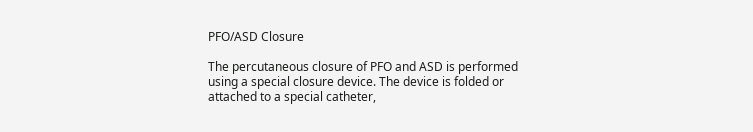PFO/ASD Closure

The percutaneous closure of PFO and ASD is performed using a special closure device. The device is folded or attached to a special catheter,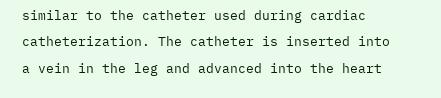similar to the catheter used during cardiac catheterization. The catheter is inserted into a vein in the leg and advanced into the heart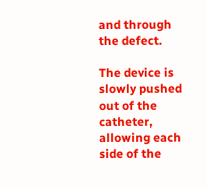and through the defect.

The device is slowly pushed out of the catheter, allowing each side of the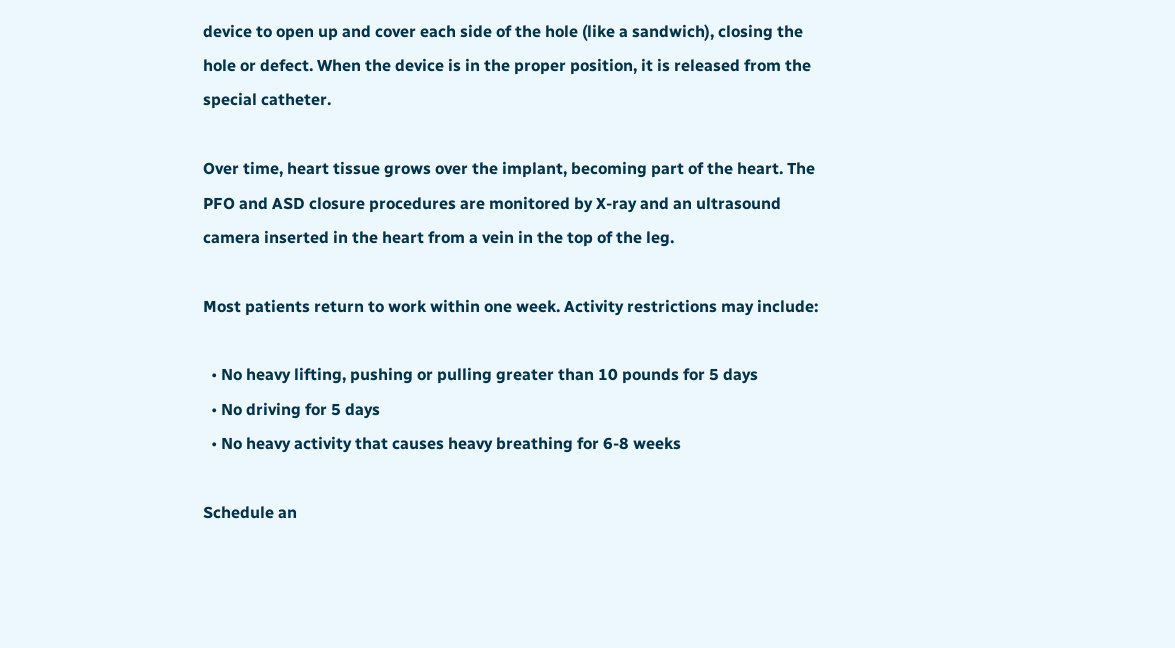device to open up and cover each side of the hole (like a sandwich), closing the hole or defect. When the device is in the proper position, it is released from the special catheter.

Over time, heart tissue grows over the implant, becoming part of the heart. The PFO and ASD closure procedures are monitored by X-ray and an ultrasound camera inserted in the heart from a vein in the top of the leg.

Most patients return to work within one week. Activity restrictions may include:

  • No heavy lifting, pushing or pulling greater than 10 pounds for 5 days
  • No driving for 5 days
  • No heavy activity that causes heavy breathing for 6-8 weeks

Schedule an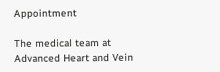Appointment

The medical team at Advanced Heart and Vein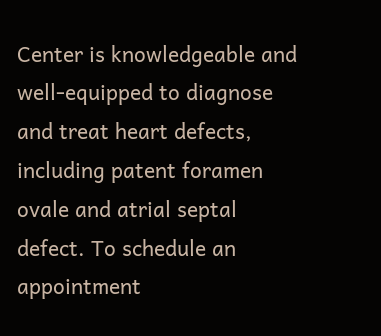Center is knowledgeable and well-equipped to diagnose and treat heart defects, including patent foramen ovale and atrial septal defect. To schedule an appointment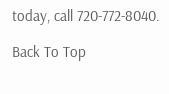today, call 720-772-8040.

Back To Top